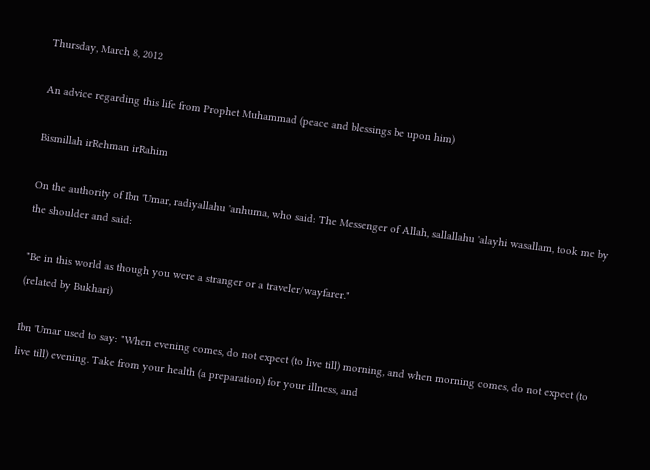Thursday, March 8, 2012

An advice regarding this life from Prophet Muhammad (peace and blessings be upon him)

Bismillah irRehman irRahim

On the authority of Ibn 'Umar, radiyallahu 'anhuma, who said: The Messenger of Allah, sallallahu 'alayhi wasallam, took me by the shoulder and said:

"Be in this world as though you were a stranger or a traveler/wayfarer."
(related by Bukhari)

Ibn 'Umar used to say: "When evening comes, do not expect (to live till) morning, and when morning comes, do not expect (to live till) evening. Take from your health (a preparation) for your illness, and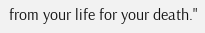from your life for your death."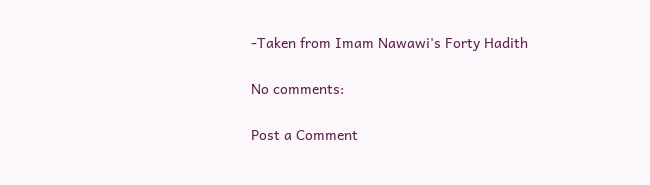-Taken from Imam Nawawi's Forty Hadith

No comments:

Post a Comment